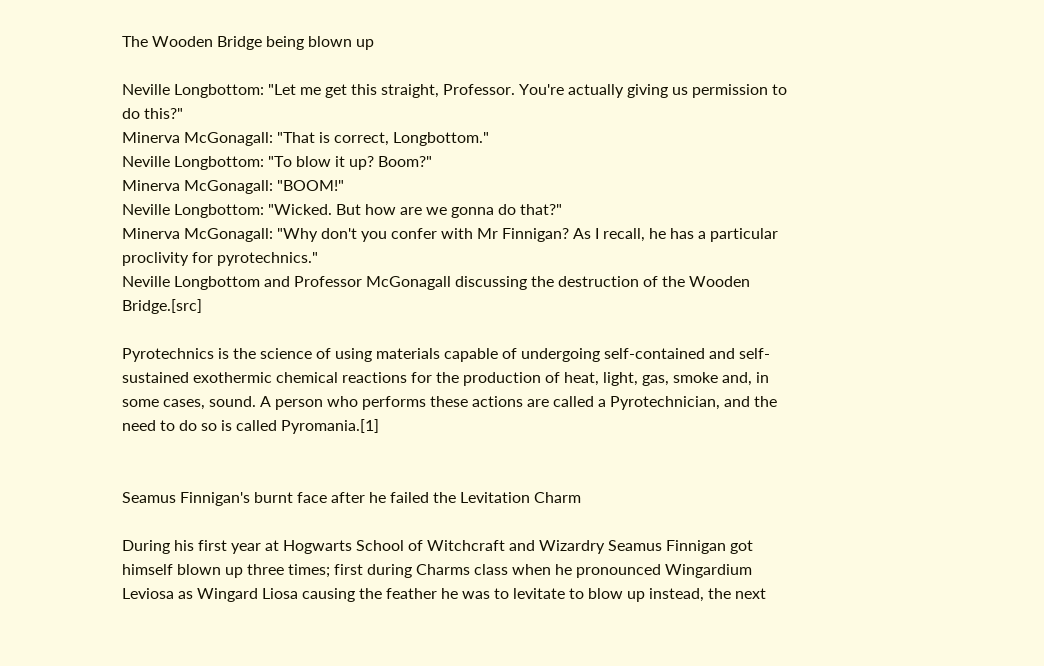The Wooden Bridge being blown up

Neville Longbottom: "Let me get this straight, Professor. You're actually giving us permission to do this?"
Minerva McGonagall: "That is correct, Longbottom."
Neville Longbottom: "To blow it up? Boom?"
Minerva McGonagall: "BOOM!"
Neville Longbottom: "Wicked. But how are we gonna do that?"
Minerva McGonagall: "Why don't you confer with Mr Finnigan? As I recall, he has a particular proclivity for pyrotechnics."
Neville Longbottom and Professor McGonagall discussing the destruction of the Wooden Bridge.[src]

Pyrotechnics is the science of using materials capable of undergoing self-contained and self-sustained exothermic chemical reactions for the production of heat, light, gas, smoke and, in some cases, sound. A person who performs these actions are called a Pyrotechnician, and the need to do so is called Pyromania.[1]


Seamus Finnigan's burnt face after he failed the Levitation Charm

During his first year at Hogwarts School of Witchcraft and Wizardry Seamus Finnigan got himself blown up three times; first during Charms class when he pronounced Wingardium Leviosa as Wingard Liosa causing the feather he was to levitate to blow up instead, the next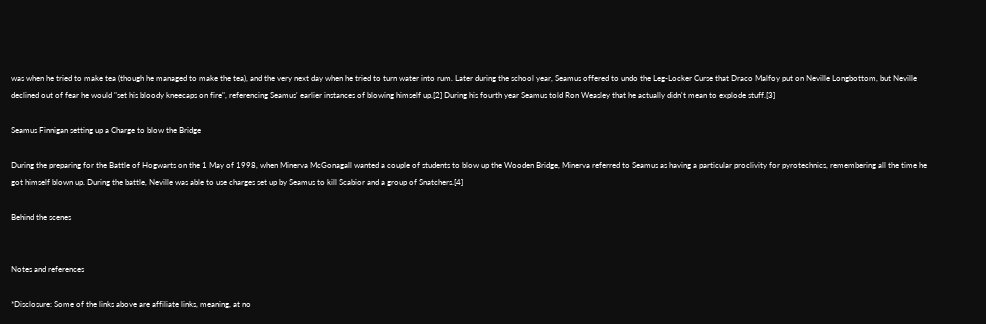was when he tried to make tea (though he managed to make the tea), and the very next day when he tried to turn water into rum. Later during the school year, Seamus offered to undo the Leg-Locker Curse that Draco Malfoy put on Neville Longbottom, but Neville declined out of fear he would "set his bloody kneecaps on fire", referencing Seamus' earlier instances of blowing himself up.[2] During his fourth year Seamus told Ron Weasley that he actually didn't mean to explode stuff.[3]

Seamus Finnigan setting up a Charge to blow the Bridge

During the preparing for the Battle of Hogwarts on the 1 May of 1998, when Minerva McGonagall wanted a couple of students to blow up the Wooden Bridge, Minerva referred to Seamus as having a particular proclivity for pyrotechnics, remembering all the time he got himself blown up. During the battle, Neville was able to use charges set up by Seamus to kill Scabior and a group of Snatchers.[4]

Behind the scenes


Notes and references

*Disclosure: Some of the links above are affiliate links, meaning, at no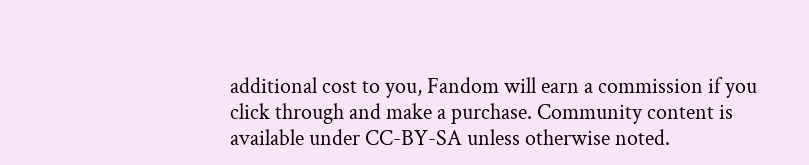additional cost to you, Fandom will earn a commission if you click through and make a purchase. Community content is available under CC-BY-SA unless otherwise noted.